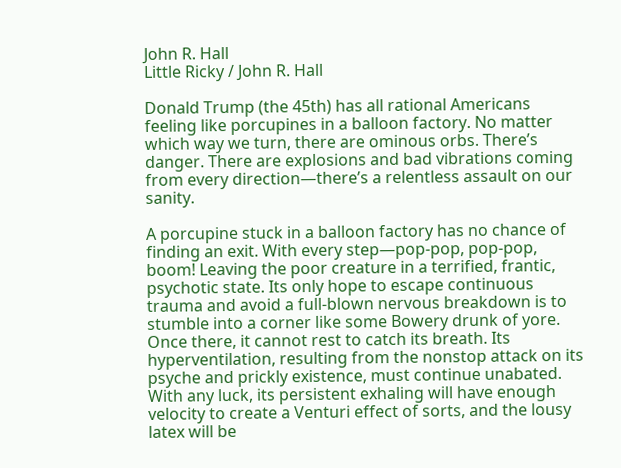John R. Hall
Little Ricky / John R. Hall

Donald Trump (the 45th) has all rational Americans feeling like porcupines in a balloon factory. No matter which way we turn, there are ominous orbs. There’s danger. There are explosions and bad vibrations coming from every direction—there’s a relentless assault on our sanity.

A porcupine stuck in a balloon factory has no chance of finding an exit. With every step—pop-pop, pop-pop, boom! Leaving the poor creature in a terrified, frantic, psychotic state. Its only hope to escape continuous trauma and avoid a full-blown nervous breakdown is to stumble into a corner like some Bowery drunk of yore. Once there, it cannot rest to catch its breath. Its hyperventilation, resulting from the nonstop attack on its psyche and prickly existence, must continue unabated. With any luck, its persistent exhaling will have enough velocity to create a Venturi effect of sorts, and the lousy latex will be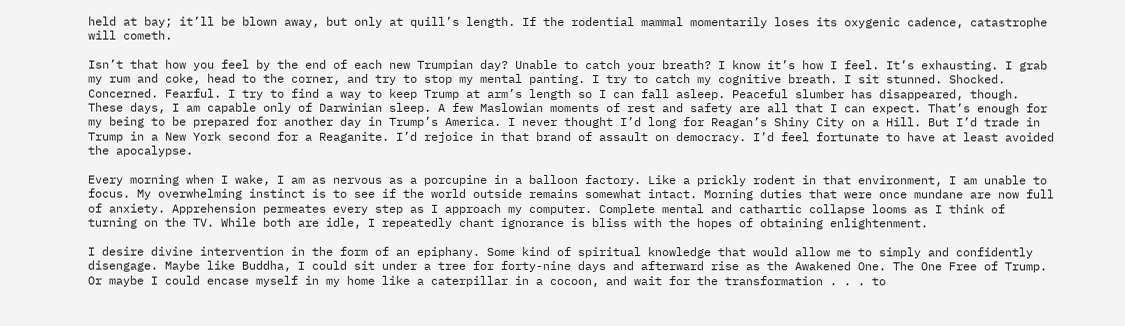held at bay; it’ll be blown away, but only at quill’s length. If the rodential mammal momentarily loses its oxygenic cadence, catastrophe will cometh.

Isn’t that how you feel by the end of each new Trumpian day? Unable to catch your breath? I know it’s how I feel. It’s exhausting. I grab my rum and coke, head to the corner, and try to stop my mental panting. I try to catch my cognitive breath. I sit stunned. Shocked. Concerned. Fearful. I try to find a way to keep Trump at arm’s length so I can fall asleep. Peaceful slumber has disappeared, though. These days, I am capable only of Darwinian sleep. A few Maslowian moments of rest and safety are all that I can expect. That’s enough for my being to be prepared for another day in Trump’s America. I never thought I’d long for Reagan’s Shiny City on a Hill. But I’d trade in Trump in a New York second for a Reaganite. I’d rejoice in that brand of assault on democracy. I’d feel fortunate to have at least avoided the apocalypse.

Every morning when I wake, I am as nervous as a porcupine in a balloon factory. Like a prickly rodent in that environment, I am unable to focus. My overwhelming instinct is to see if the world outside remains somewhat intact. Morning duties that were once mundane are now full of anxiety. Apprehension permeates every step as I approach my computer. Complete mental and cathartic collapse looms as I think of turning on the TV. While both are idle, I repeatedly chant ignorance is bliss with the hopes of obtaining enlightenment.

I desire divine intervention in the form of an epiphany. Some kind of spiritual knowledge that would allow me to simply and confidently disengage. Maybe like Buddha, I could sit under a tree for forty-nine days and afterward rise as the Awakened One. The One Free of Trump. Or maybe I could encase myself in my home like a caterpillar in a cocoon, and wait for the transformation . . . to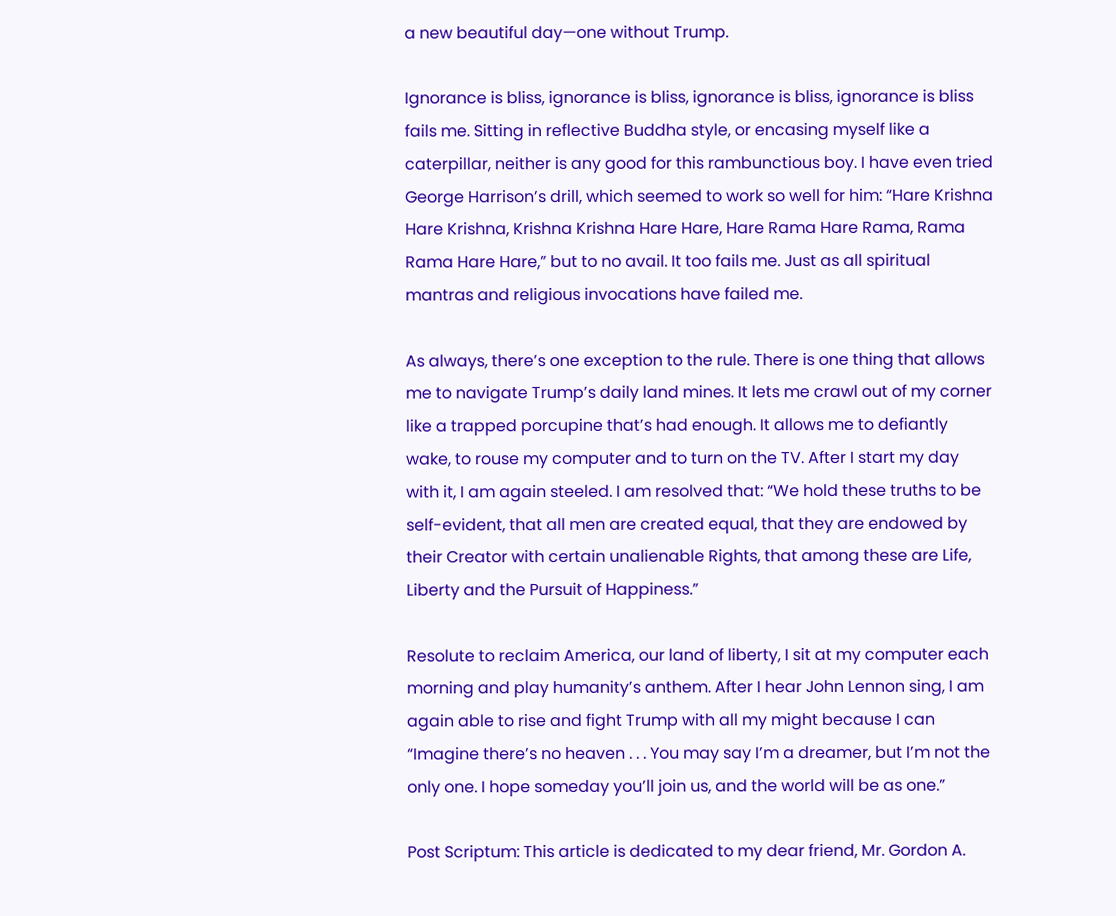a new beautiful day—one without Trump.

Ignorance is bliss, ignorance is bliss, ignorance is bliss, ignorance is bliss fails me. Sitting in reflective Buddha style, or encasing myself like a caterpillar, neither is any good for this rambunctious boy. I have even tried George Harrison’s drill, which seemed to work so well for him: “Hare Krishna Hare Krishna, Krishna Krishna Hare Hare, Hare Rama Hare Rama, Rama Rama Hare Hare,” but to no avail. It too fails me. Just as all spiritual mantras and religious invocations have failed me.

As always, there’s one exception to the rule. There is one thing that allows me to navigate Trump’s daily land mines. It lets me crawl out of my corner like a trapped porcupine that’s had enough. It allows me to defiantly wake, to rouse my computer and to turn on the TV. After I start my day with it, I am again steeled. I am resolved that: “We hold these truths to be self-evident, that all men are created equal, that they are endowed by their Creator with certain unalienable Rights, that among these are Life, Liberty and the Pursuit of Happiness.”

Resolute to reclaim America, our land of liberty, I sit at my computer each morning and play humanity’s anthem. After I hear John Lennon sing, I am again able to rise and fight Trump with all my might because I can “Imagine there’s no heaven . . . You may say I’m a dreamer, but I’m not the only one. I hope someday you’ll join us, and the world will be as one.”

Post Scriptum: This article is dedicated to my dear friend, Mr. Gordon A.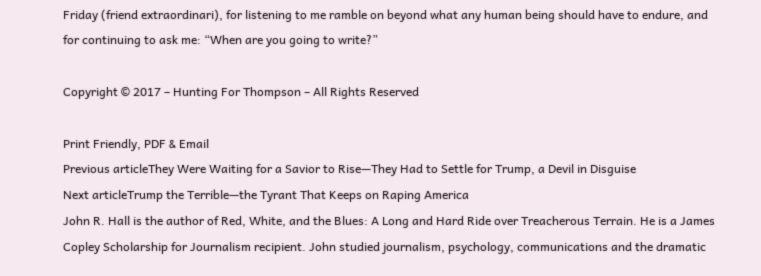Friday (friend extraordinari), for listening to me ramble on beyond what any human being should have to endure, and for continuing to ask me: “When are you going to write?”

Copyright © 2017 – Hunting For Thompson – All Rights Reserved

Print Friendly, PDF & Email
Previous articleThey Were Waiting for a Savior to Rise—They Had to Settle for Trump, a Devil in Disguise
Next articleTrump the Terrible—the Tyrant That Keeps on Raping America
John R. Hall is the author of Red, White, and the Blues: A Long and Hard Ride over Treacherous Terrain. He is a James Copley Scholarship for Journalism recipient. John studied journalism, psychology, communications and the dramatic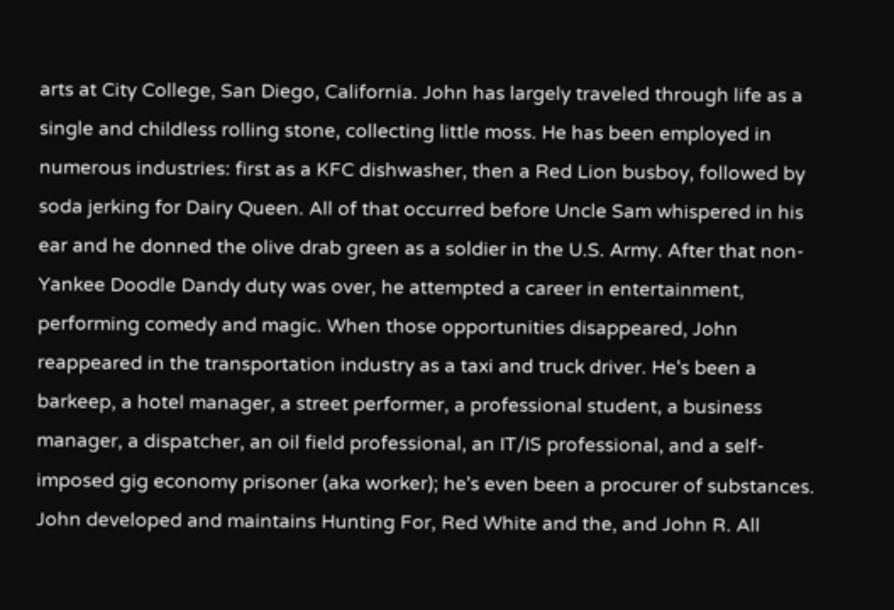arts at City College, San Diego, California. John has largely traveled through life as a single and childless rolling stone, collecting little moss. He has been employed in numerous industries: first as a KFC dishwasher, then a Red Lion busboy, followed by soda jerking for Dairy Queen. All of that occurred before Uncle Sam whispered in his ear and he donned the olive drab green as a soldier in the U.S. Army. After that non-Yankee Doodle Dandy duty was over, he attempted a career in entertainment, performing comedy and magic. When those opportunities disappeared, John reappeared in the transportation industry as a taxi and truck driver. He's been a barkeep, a hotel manager, a street performer, a professional student, a business manager, a dispatcher, an oil field professional, an IT/IS professional, and a self-imposed gig economy prisoner (aka worker); he's even been a procurer of substances. John developed and maintains Hunting For, Red White and the, and John R. All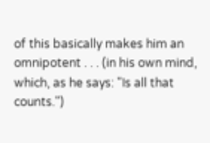of this basically makes him an omnipotent . . . (in his own mind, which, as he says: "Is all that counts.")